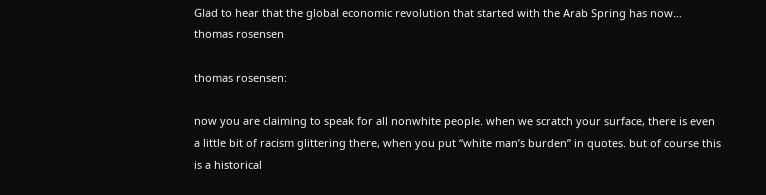Glad to hear that the global economic revolution that started with the Arab Spring has now…
thomas rosensen

thomas rosensen:

now you are claiming to speak for all nonwhite people. when we scratch your surface, there is even a little bit of racism glittering there, when you put “white man’s burden” in quotes. but of course this is a historical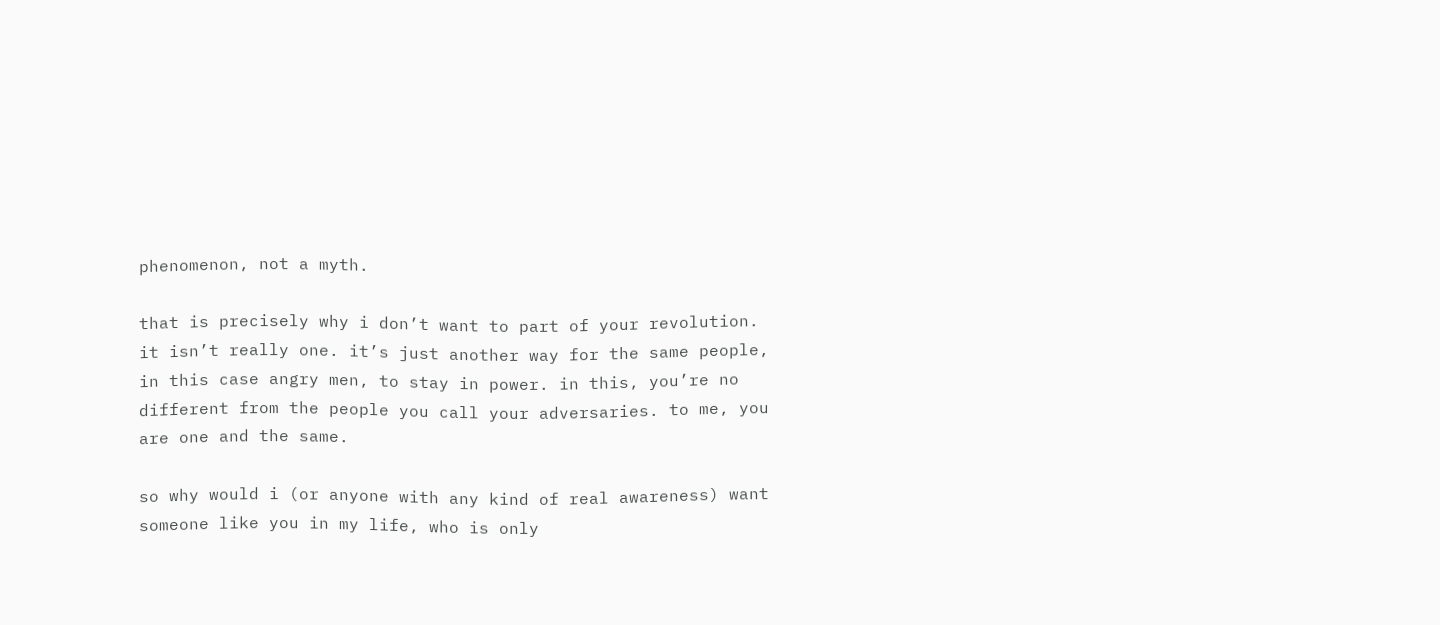phenomenon, not a myth.

that is precisely why i don’t want to part of your revolution. it isn’t really one. it’s just another way for the same people, in this case angry men, to stay in power. in this, you’re no different from the people you call your adversaries. to me, you are one and the same.

so why would i (or anyone with any kind of real awareness) want someone like you in my life, who is only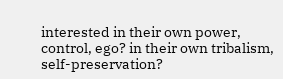interested in their own power, control, ego? in their own tribalism, self-preservation?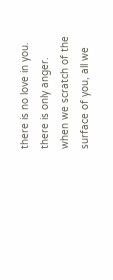there is no love in you. there is only anger. when we scratch of the surface of you, all we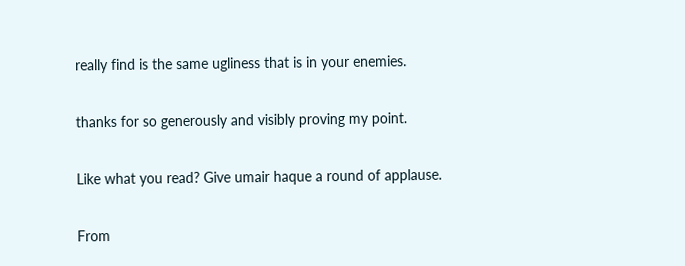really find is the same ugliness that is in your enemies.

thanks for so generously and visibly proving my point.

Like what you read? Give umair haque a round of applause.

From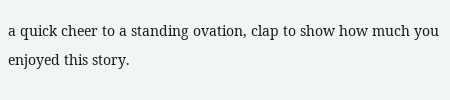a quick cheer to a standing ovation, clap to show how much you enjoyed this story.